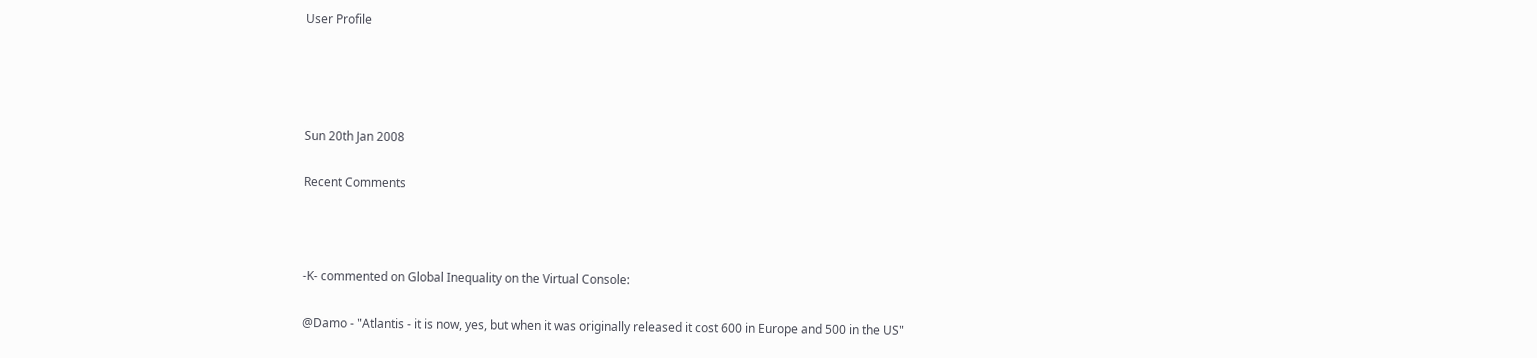User Profile




Sun 20th Jan 2008

Recent Comments



-K- commented on Global Inequality on the Virtual Console:

@Damo - "Atlantis - it is now, yes, but when it was originally released it cost 600 in Europe and 500 in the US"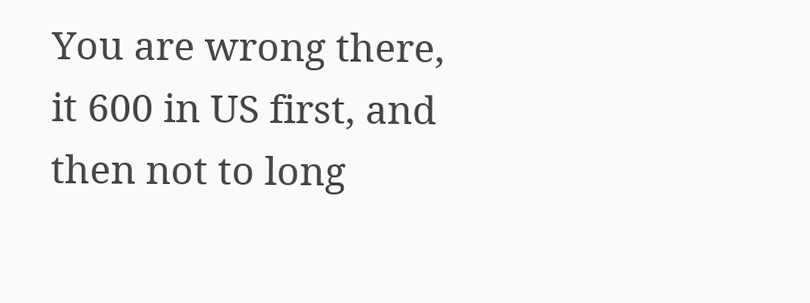You are wrong there, it 600 in US first, and then not to long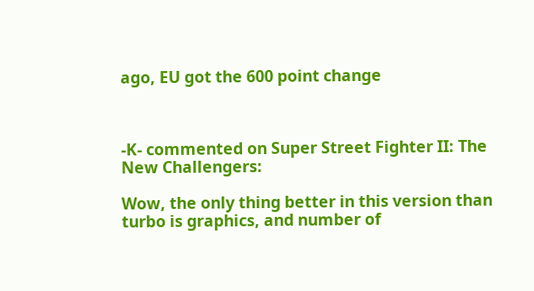ago, EU got the 600 point change



-K- commented on Super Street Fighter II: The New Challengers:

Wow, the only thing better in this version than turbo is graphics, and number of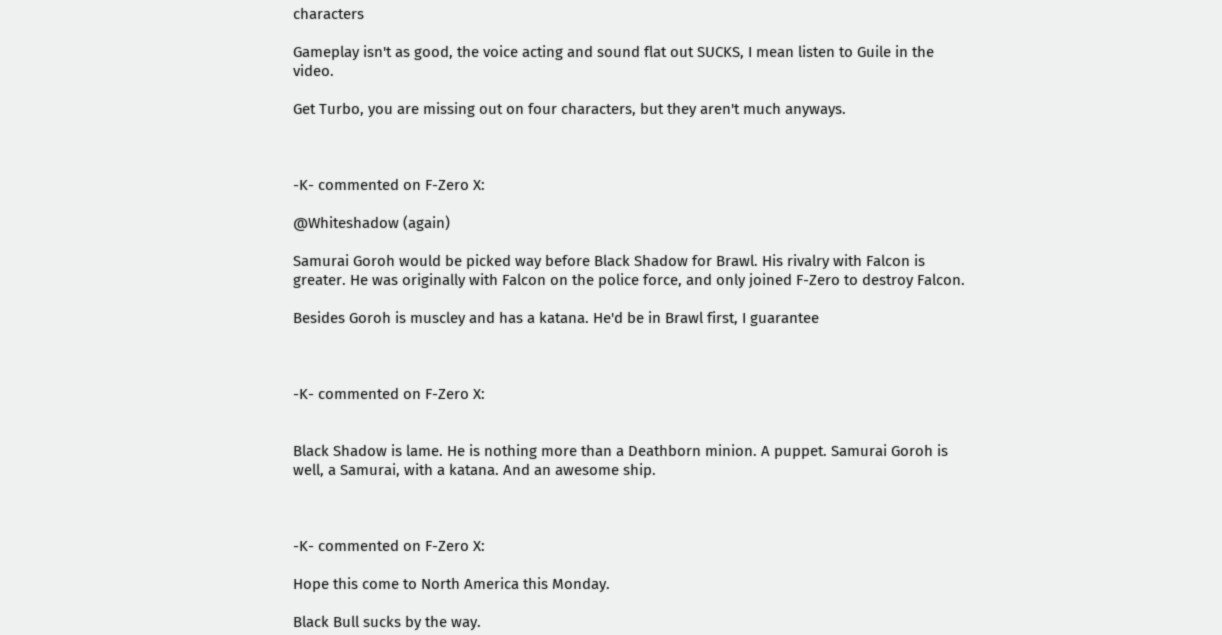characters

Gameplay isn't as good, the voice acting and sound flat out SUCKS, I mean listen to Guile in the video.

Get Turbo, you are missing out on four characters, but they aren't much anyways.



-K- commented on F-Zero X:

@Whiteshadow (again)

Samurai Goroh would be picked way before Black Shadow for Brawl. His rivalry with Falcon is greater. He was originally with Falcon on the police force, and only joined F-Zero to destroy Falcon.

Besides Goroh is muscley and has a katana. He'd be in Brawl first, I guarantee



-K- commented on F-Zero X:


Black Shadow is lame. He is nothing more than a Deathborn minion. A puppet. Samurai Goroh is well, a Samurai, with a katana. And an awesome ship.



-K- commented on F-Zero X:

Hope this come to North America this Monday.

Black Bull sucks by the way.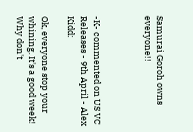Samurai Goroh owns everyone!!



-K- commented on US VC Releases - 9th April - Alex Kidd:

Ok, everyone stop your whining. It's a good week! Why don't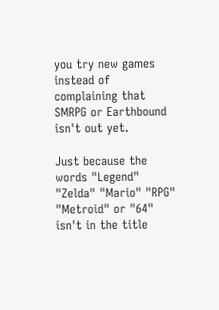you try new games instead of complaining that SMRPG or Earthbound isn't out yet.

Just because the words "Legend" "Zelda" "Mario" "RPG" "Metroid" or "64" isn't in the title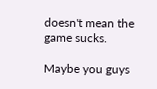doesn't mean the game sucks.

Maybe you guys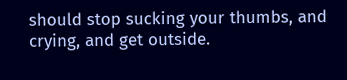should stop sucking your thumbs, and crying, and get outside.